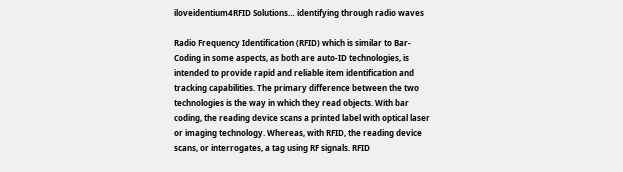iloveidentium4RFID Solutions… identifying through radio waves

Radio Frequency Identification (RFID) which is similar to Bar-Coding in some aspects, as both are auto-ID technologies, is intended to provide rapid and reliable item identification and tracking capabilities. The primary difference between the two technologies is the way in which they read objects. With bar coding, the reading device scans a printed label with optical laser or imaging technology. Whereas, with RFID, the reading device scans, or interrogates, a tag using RF signals. RFID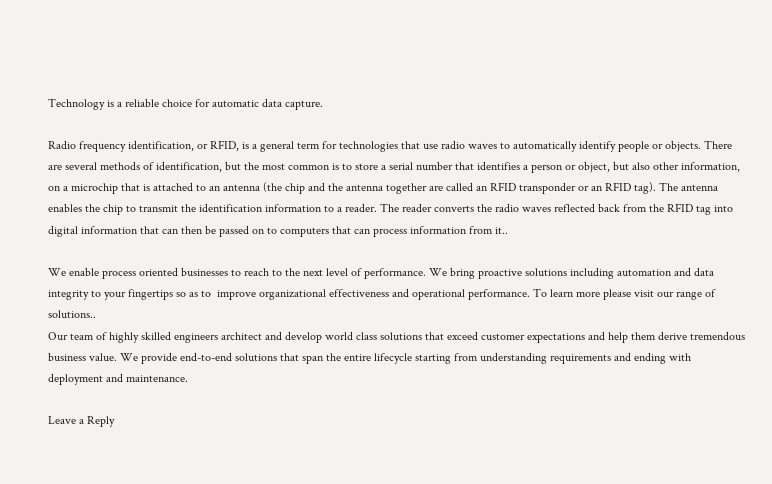Technology is a reliable choice for automatic data capture.

Radio frequency identification, or RFID, is a general term for technologies that use radio waves to automatically identify people or objects. There are several methods of identification, but the most common is to store a serial number that identifies a person or object, but also other information, on a microchip that is attached to an antenna (the chip and the antenna together are called an RFID transponder or an RFID tag). The antenna enables the chip to transmit the identification information to a reader. The reader converts the radio waves reflected back from the RFID tag into digital information that can then be passed on to computers that can process information from it..

We enable process oriented businesses to reach to the next level of performance. We bring proactive solutions including automation and data integrity to your fingertips so as to  improve organizational effectiveness and operational performance. To learn more please visit our range of solutions..
Our team of highly skilled engineers architect and develop world class solutions that exceed customer expectations and help them derive tremendous business value. We provide end-to-end solutions that span the entire lifecycle starting from understanding requirements and ending with deployment and maintenance.

Leave a Reply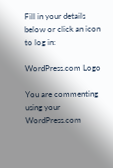Fill in your details below or click an icon to log in:

WordPress.com Logo

You are commenting using your WordPress.com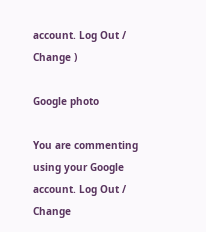account. Log Out /  Change )

Google photo

You are commenting using your Google account. Log Out /  Change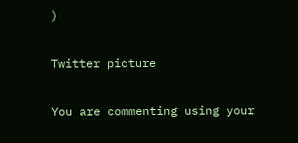)

Twitter picture

You are commenting using your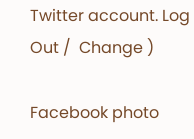Twitter account. Log Out /  Change )

Facebook photo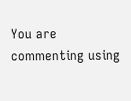You are commenting using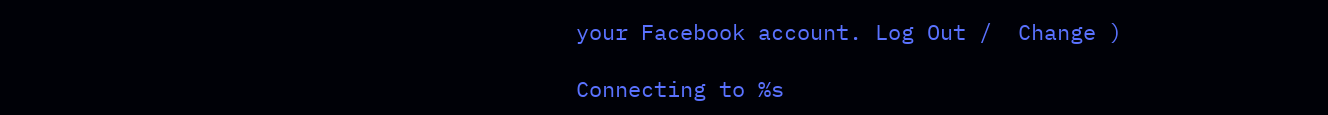your Facebook account. Log Out /  Change )

Connecting to %s